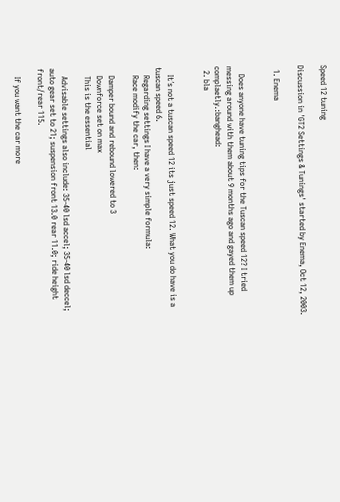Speed 12 tuning

Discussion in 'GT2 Settings & Tunings' started by Enema, Oct 12, 2003.

  1. Enema


    Does anyone have tuning tips for the Tuscan speed 12? I tried messing around with them about 9 months ago and gayed them up complaetly.:banghead:
  2. bla


    It´s not a tuscan speed 12 its just speed 12. What you do have is a tuscan speed 6.
    Regarding settings I have a very simple formula:
    Race modify the car, then:

    Damper bound and rebound lowered to 3
    Downforce set on max
    This is the essential

    Advisable settings also include: 35-40 lsd accel; 35-40 lsd deccel; auto gear set to 21; suspension front 13.0 rear 11.0; ride height front/rear 115.

    If you want the car more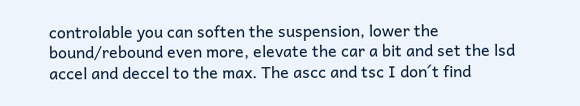controlable you can soften the suspension, lower the bound/rebound even more, elevate the car a bit and set the lsd accel and deccel to the max. The ascc and tsc I don´t find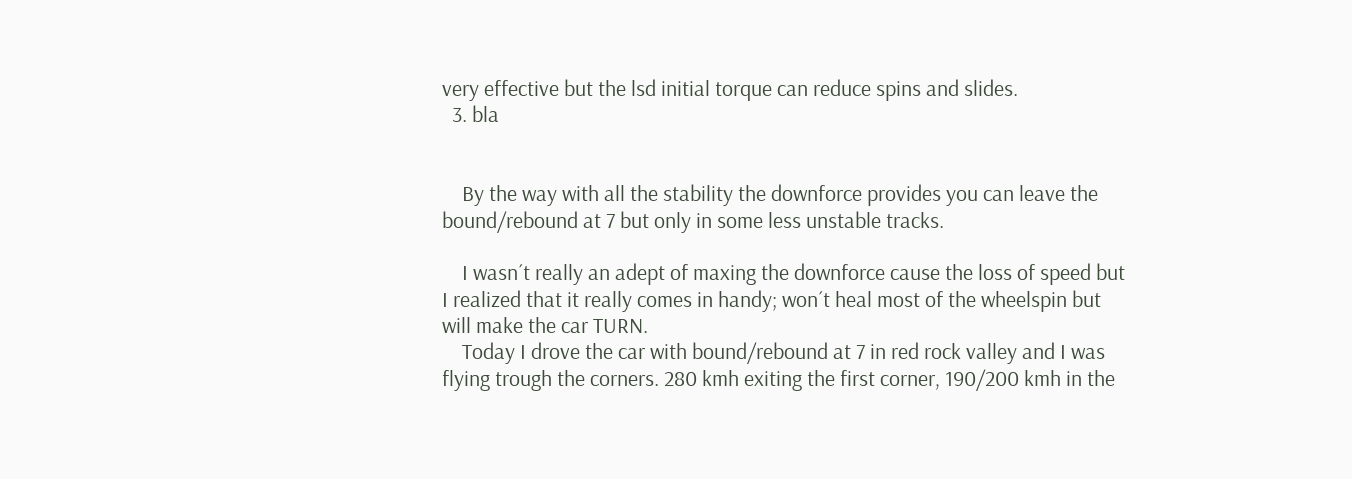very effective but the lsd initial torque can reduce spins and slides.
  3. bla


    By the way with all the stability the downforce provides you can leave the bound/rebound at 7 but only in some less unstable tracks.

    I wasn´t really an adept of maxing the downforce cause the loss of speed but I realized that it really comes in handy; won´t heal most of the wheelspin but will make the car TURN.
    Today I drove the car with bound/rebound at 7 in red rock valley and I was flying trough the corners. 280 kmh exiting the first corner, 190/200 kmh in the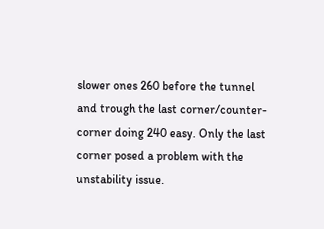slower ones 260 before the tunnel and trough the last corner/counter-corner doing 240 easy. Only the last corner posed a problem with the unstability issue.